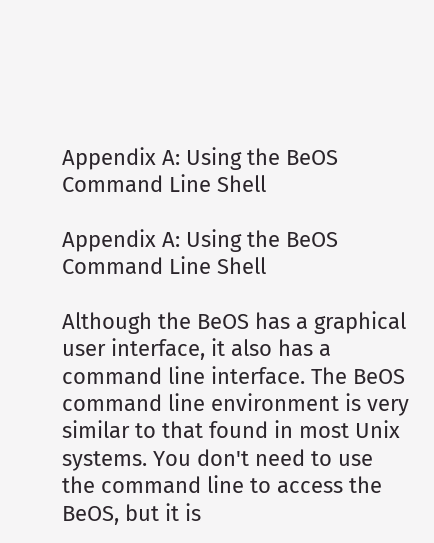Appendix A: Using the BeOS Command Line Shell

Appendix A: Using the BeOS Command Line Shell

Although the BeOS has a graphical user interface, it also has a command line interface. The BeOS command line environment is very similar to that found in most Unix systems. You don't need to use the command line to access the BeOS, but it is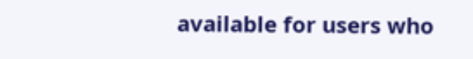available for users who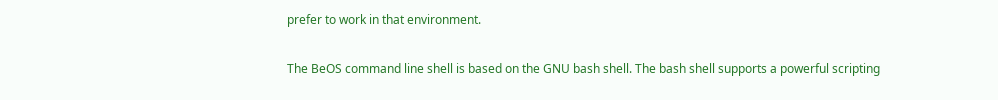prefer to work in that environment.

The BeOS command line shell is based on the GNU bash shell. The bash shell supports a powerful scripting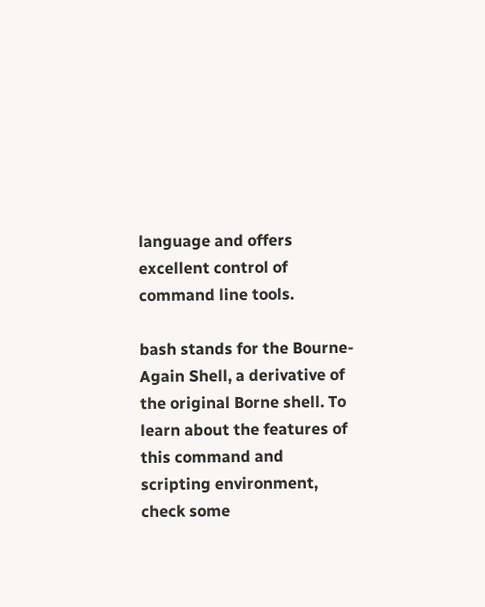language and offers excellent control of command line tools.

bash stands for the Bourne-Again Shell, a derivative of the original Borne shell. To learn about the features of this command and scripting environment, check some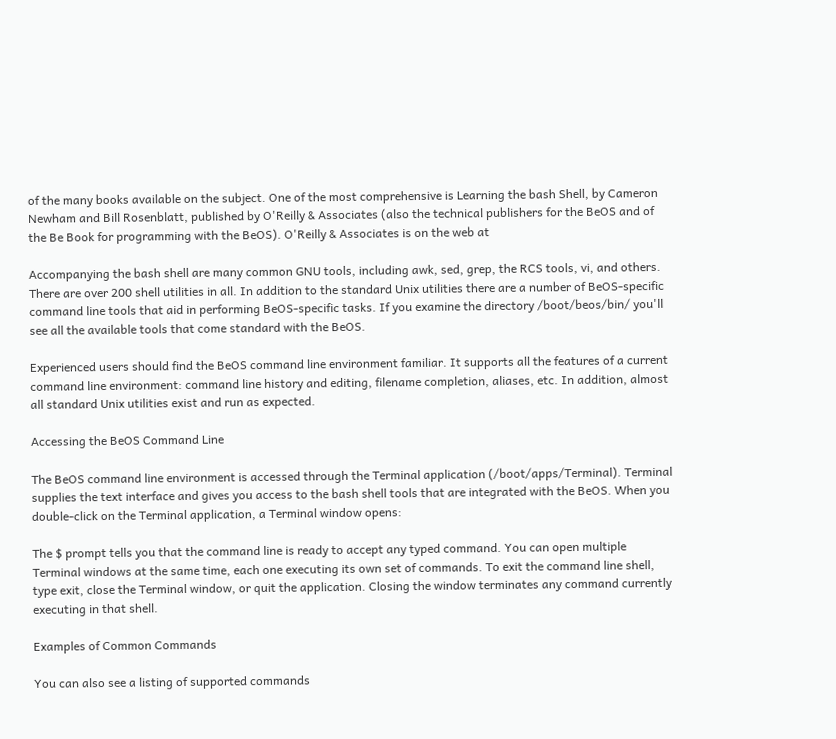of the many books available on the subject. One of the most comprehensive is Learning the bash Shell, by Cameron Newham and Bill Rosenblatt, published by O'Reilly & Associates (also the technical publishers for the BeOS and of the Be Book for programming with the BeOS). O'Reilly & Associates is on the web at

Accompanying the bash shell are many common GNU tools, including awk, sed, grep, the RCS tools, vi, and others. There are over 200 shell utilities in all. In addition to the standard Unix utilities there are a number of BeOS-specific command line tools that aid in performing BeOS-specific tasks. If you examine the directory /boot/beos/bin/ you'll see all the available tools that come standard with the BeOS.

Experienced users should find the BeOS command line environment familiar. It supports all the features of a current command line environment: command line history and editing, filename completion, aliases, etc. In addition, almost all standard Unix utilities exist and run as expected.

Accessing the BeOS Command Line

The BeOS command line environment is accessed through the Terminal application (/boot/apps/Terminal). Terminal supplies the text interface and gives you access to the bash shell tools that are integrated with the BeOS. When you double-click on the Terminal application, a Terminal window opens:

The $ prompt tells you that the command line is ready to accept any typed command. You can open multiple Terminal windows at the same time, each one executing its own set of commands. To exit the command line shell, type exit, close the Terminal window, or quit the application. Closing the window terminates any command currently executing in that shell.

Examples of Common Commands

You can also see a listing of supported commands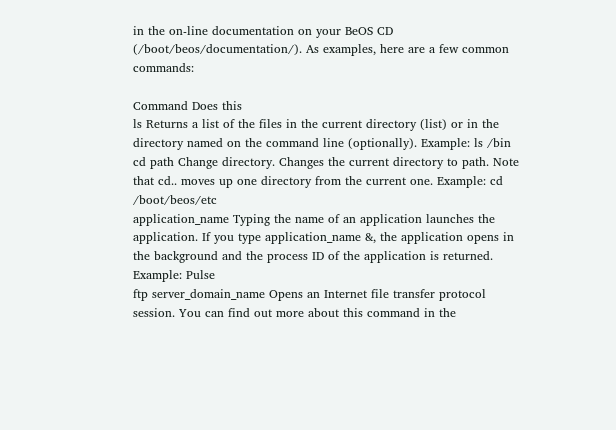in the on-line documentation on your BeOS CD (/boot/beos/documentation/). As examples, here are a few common commands:

Command Does this
ls Returns a list of the files in the current directory (list) or in the directory named on the command line (optionally). Example: ls /bin
cd path Change directory. Changes the current directory to path. Note that cd.. moves up one directory from the current one. Example: cd /boot/beos/etc
application_name Typing the name of an application launches the application. If you type application_name &, the application opens in the background and the process ID of the application is returned. Example: Pulse
ftp server_domain_name Opens an Internet file transfer protocol session. You can find out more about this command in the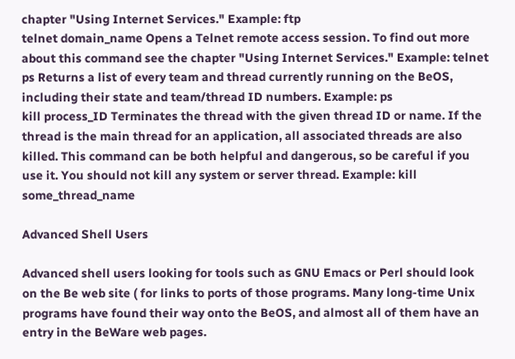chapter "Using Internet Services." Example: ftp
telnet domain_name Opens a Telnet remote access session. To find out more about this command see the chapter "Using Internet Services." Example: telnet
ps Returns a list of every team and thread currently running on the BeOS, including their state and team/thread ID numbers. Example: ps
kill process_ID Terminates the thread with the given thread ID or name. If the thread is the main thread for an application, all associated threads are also killed. This command can be both helpful and dangerous, so be careful if you use it. You should not kill any system or server thread. Example: kill some_thread_name

Advanced Shell Users

Advanced shell users looking for tools such as GNU Emacs or Perl should look on the Be web site ( for links to ports of those programs. Many long-time Unix programs have found their way onto the BeOS, and almost all of them have an entry in the BeWare web pages.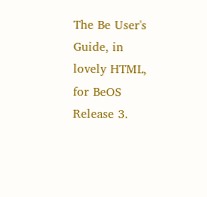The Be User's Guide, in lovely HTML, for BeOS Release 3.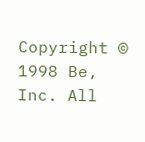Copyright © 1998 Be, Inc. All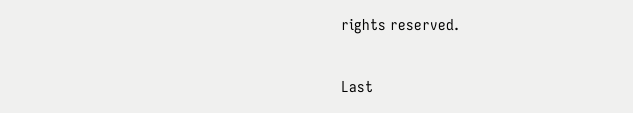rights reserved.

Last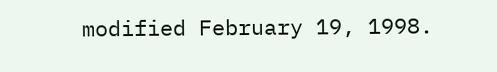modified February 19, 1998.